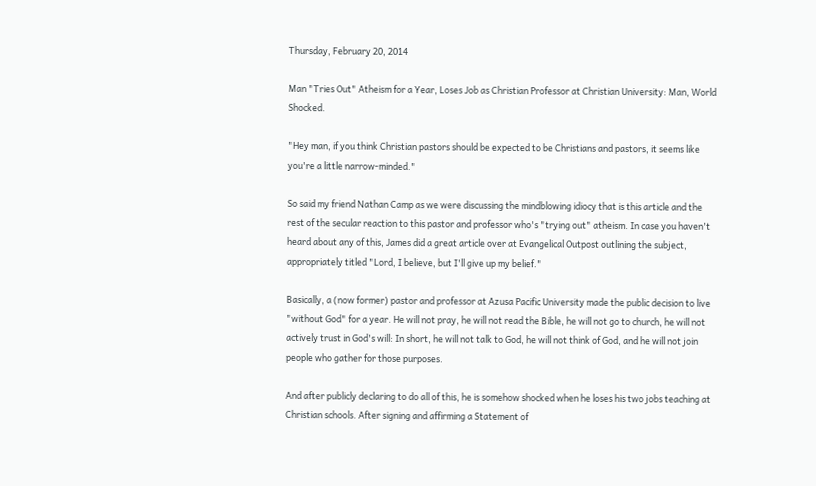Thursday, February 20, 2014

Man "Tries Out" Atheism for a Year, Loses Job as Christian Professor at Christian University: Man, World Shocked.

"Hey man, if you think Christian pastors should be expected to be Christians and pastors, it seems like you're a little narrow-minded."

So said my friend Nathan Camp as we were discussing the mindblowing idiocy that is this article and the rest of the secular reaction to this pastor and professor who's "trying out" atheism. In case you haven't heard about any of this, James did a great article over at Evangelical Outpost outlining the subject, appropriately titled "Lord, I believe, but I'll give up my belief."

Basically, a (now former) pastor and professor at Azusa Pacific University made the public decision to live "without God" for a year. He will not pray, he will not read the Bible, he will not go to church, he will not actively trust in God's will: In short, he will not talk to God, he will not think of God, and he will not join people who gather for those purposes.

And after publicly declaring to do all of this, he is somehow shocked when he loses his two jobs teaching at Christian schools. After signing and affirming a Statement of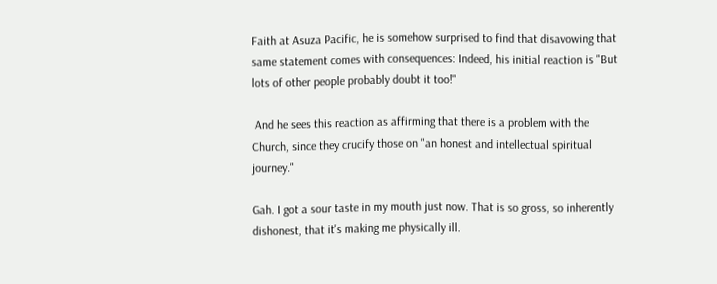Faith at Asuza Pacific, he is somehow surprised to find that disavowing that same statement comes with consequences: Indeed, his initial reaction is "But lots of other people probably doubt it too!"

 And he sees this reaction as affirming that there is a problem with the Church, since they crucify those on "an honest and intellectual spiritual journey."

Gah. I got a sour taste in my mouth just now. That is so gross, so inherently dishonest, that it's making me physically ill.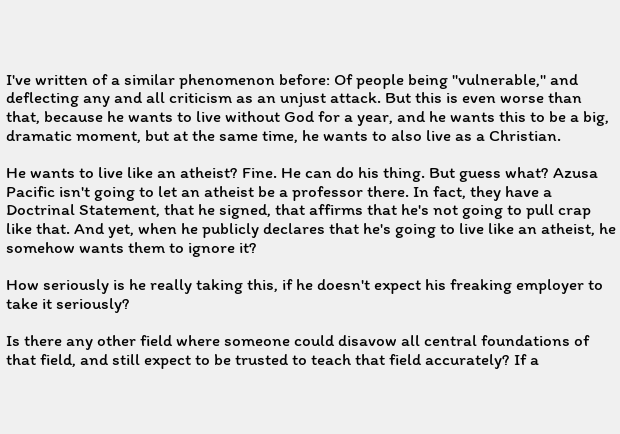I've written of a similar phenomenon before: Of people being "vulnerable," and deflecting any and all criticism as an unjust attack. But this is even worse than that, because he wants to live without God for a year, and he wants this to be a big, dramatic moment, but at the same time, he wants to also live as a Christian.

He wants to live like an atheist? Fine. He can do his thing. But guess what? Azusa Pacific isn't going to let an atheist be a professor there. In fact, they have a Doctrinal Statement, that he signed, that affirms that he's not going to pull crap like that. And yet, when he publicly declares that he's going to live like an atheist, he somehow wants them to ignore it?

How seriously is he really taking this, if he doesn't expect his freaking employer to take it seriously?

Is there any other field where someone could disavow all central foundations of that field, and still expect to be trusted to teach that field accurately? If a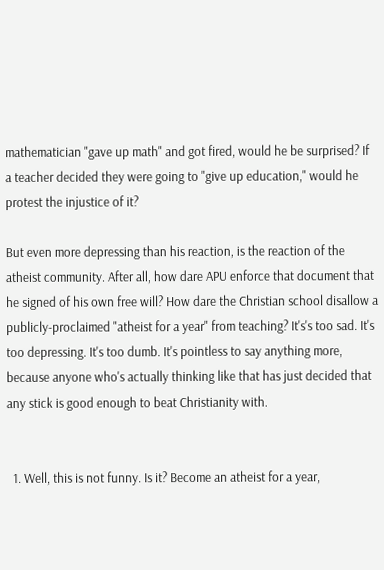mathematician "gave up math" and got fired, would he be surprised? If a teacher decided they were going to "give up education," would he protest the injustice of it?

But even more depressing than his reaction, is the reaction of the atheist community. After all, how dare APU enforce that document that he signed of his own free will? How dare the Christian school disallow a publicly-proclaimed "atheist for a year" from teaching? It's's too sad. It's too depressing. It's too dumb. It's pointless to say anything more, because anyone who's actually thinking like that has just decided that any stick is good enough to beat Christianity with.


  1. Well, this is not funny. Is it? Become an atheist for a year,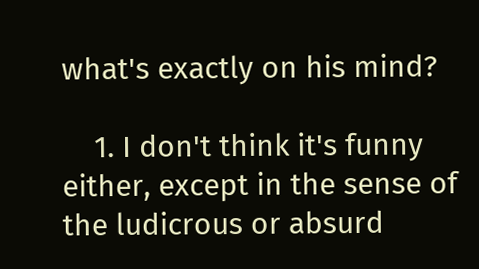what's exactly on his mind?

    1. I don't think it's funny either, except in the sense of the ludicrous or absurd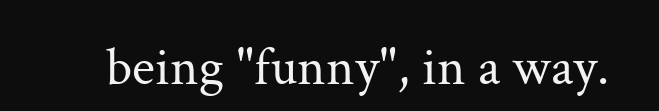being "funny", in a way.